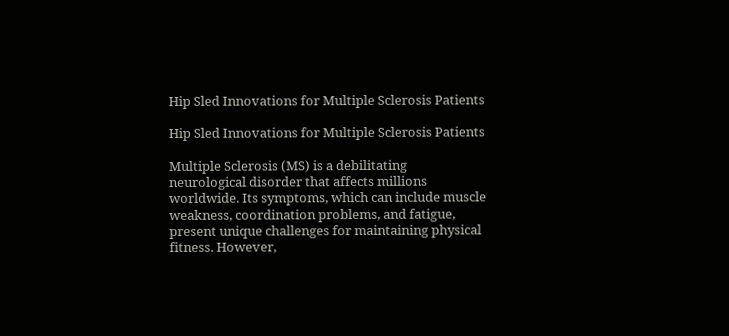Hip Sled Innovations for Multiple Sclerosis Patients

Hip Sled Innovations for Multiple Sclerosis Patients

Multiple Sclerosis (MS) is a debilitating neurological disorder that affects millions worldwide. Its symptoms, which can include muscle weakness, coordination problems, and fatigue, present unique challenges for maintaining physical fitness. However,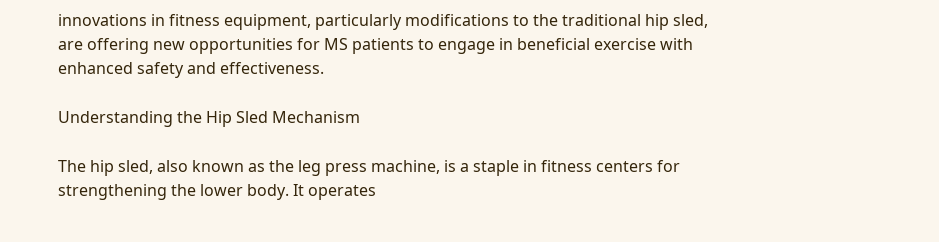innovations in fitness equipment, particularly modifications to the traditional hip sled, are offering new opportunities for MS patients to engage in beneficial exercise with enhanced safety and effectiveness.

Understanding the Hip Sled Mechanism

The hip sled, also known as the leg press machine, is a staple in fitness centers for strengthening the lower body. It operates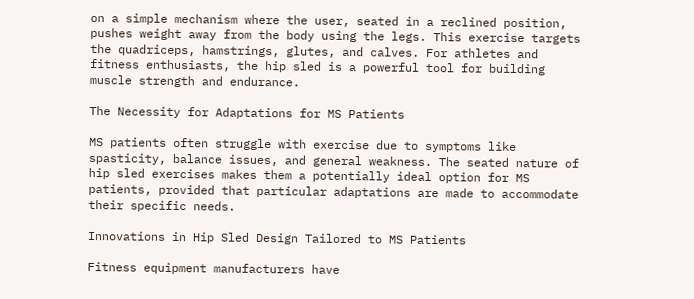on a simple mechanism where the user, seated in a reclined position, pushes weight away from the body using the legs. This exercise targets the quadriceps, hamstrings, glutes, and calves. For athletes and fitness enthusiasts, the hip sled is a powerful tool for building muscle strength and endurance.

The Necessity for Adaptations for MS Patients

MS patients often struggle with exercise due to symptoms like spasticity, balance issues, and general weakness. The seated nature of hip sled exercises makes them a potentially ideal option for MS patients, provided that particular adaptations are made to accommodate their specific needs.

Innovations in Hip Sled Design Tailored to MS Patients

Fitness equipment manufacturers have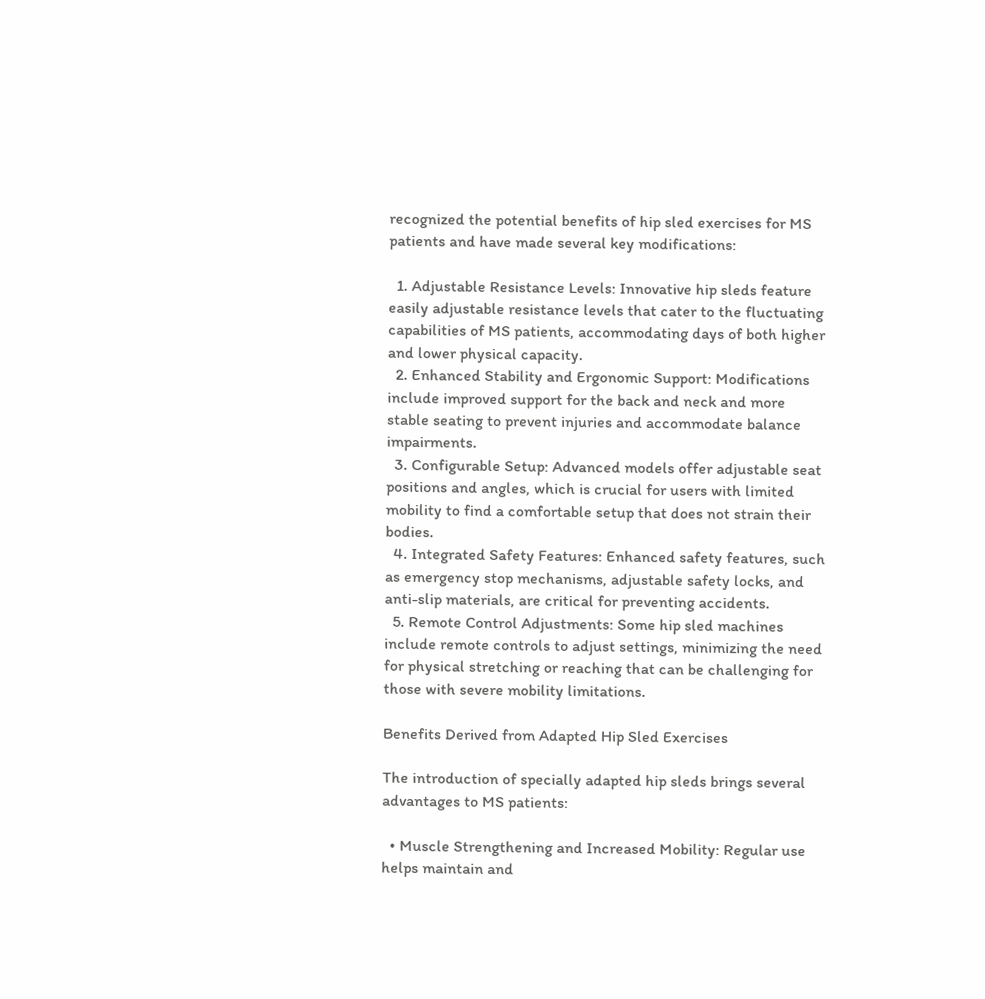recognized the potential benefits of hip sled exercises for MS patients and have made several key modifications:

  1. Adjustable Resistance Levels: Innovative hip sleds feature easily adjustable resistance levels that cater to the fluctuating capabilities of MS patients, accommodating days of both higher and lower physical capacity.
  2. Enhanced Stability and Ergonomic Support: Modifications include improved support for the back and neck and more stable seating to prevent injuries and accommodate balance impairments.
  3. Configurable Setup: Advanced models offer adjustable seat positions and angles, which is crucial for users with limited mobility to find a comfortable setup that does not strain their bodies.
  4. Integrated Safety Features: Enhanced safety features, such as emergency stop mechanisms, adjustable safety locks, and anti-slip materials, are critical for preventing accidents.
  5. Remote Control Adjustments: Some hip sled machines include remote controls to adjust settings, minimizing the need for physical stretching or reaching that can be challenging for those with severe mobility limitations.

Benefits Derived from Adapted Hip Sled Exercises

The introduction of specially adapted hip sleds brings several advantages to MS patients:

  • Muscle Strengthening and Increased Mobility: Regular use helps maintain and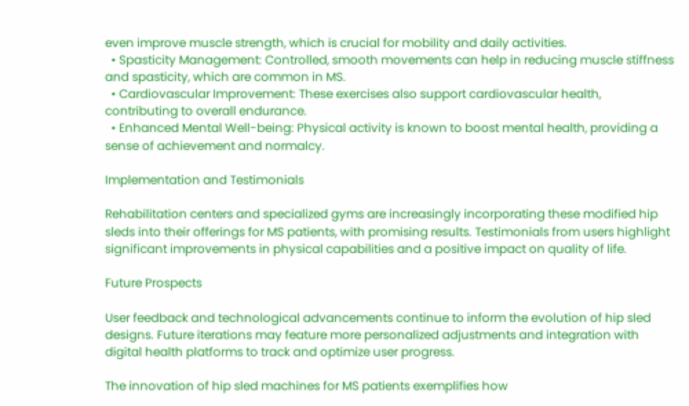even improve muscle strength, which is crucial for mobility and daily activities.
  • Spasticity Management: Controlled, smooth movements can help in reducing muscle stiffness and spasticity, which are common in MS.
  • Cardiovascular Improvement: These exercises also support cardiovascular health, contributing to overall endurance.
  • Enhanced Mental Well-being: Physical activity is known to boost mental health, providing a sense of achievement and normalcy.

Implementation and Testimonials

Rehabilitation centers and specialized gyms are increasingly incorporating these modified hip sleds into their offerings for MS patients, with promising results. Testimonials from users highlight significant improvements in physical capabilities and a positive impact on quality of life.

Future Prospects

User feedback and technological advancements continue to inform the evolution of hip sled designs. Future iterations may feature more personalized adjustments and integration with digital health platforms to track and optimize user progress.

The innovation of hip sled machines for MS patients exemplifies how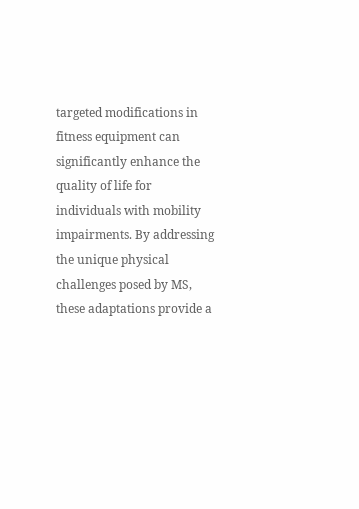targeted modifications in fitness equipment can significantly enhance the quality of life for individuals with mobility impairments. By addressing the unique physical challenges posed by MS, these adaptations provide a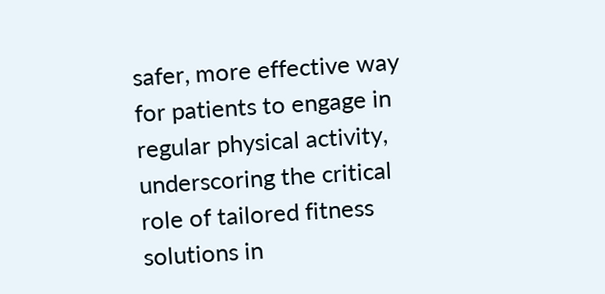safer, more effective way for patients to engage in regular physical activity, underscoring the critical role of tailored fitness solutions in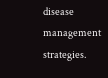disease management strategies.